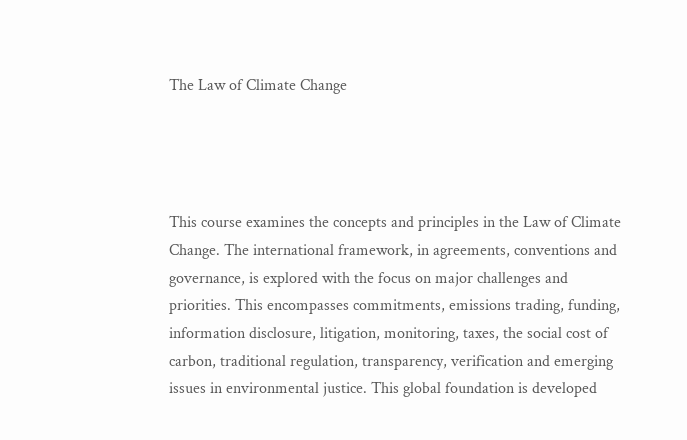The Law of Climate Change




This course examines the concepts and principles in the Law of Climate Change. The international framework, in agreements, conventions and governance, is explored with the focus on major challenges and priorities. This encompasses commitments, emissions trading, funding, information disclosure, litigation, monitoring, taxes, the social cost of carbon, traditional regulation, transparency, verification and emerging issues in environmental justice. This global foundation is developed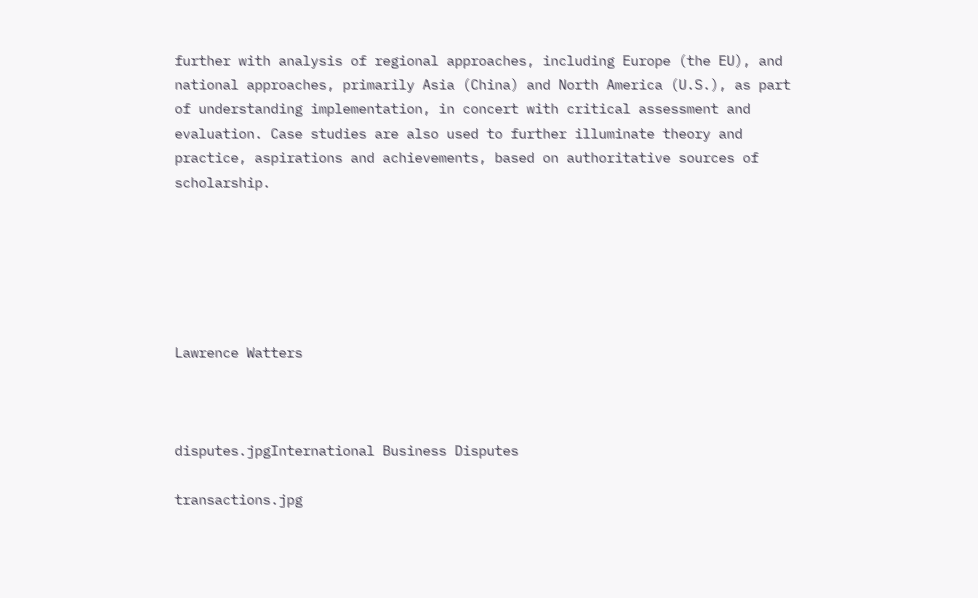further with analysis of regional approaches, including Europe (the EU), and national approaches, primarily Asia (China) and North America (U.S.), as part of understanding implementation, in concert with critical assessment and evaluation. Case studies are also used to further illuminate theory and practice, aspirations and achievements, based on authoritative sources of scholarship.






Lawrence Watters



disputes.jpgInternational Business Disputes

transactions.jpg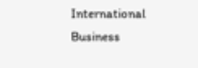International Business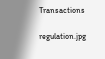Transactions

regulation.jpg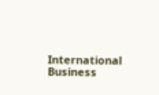International Business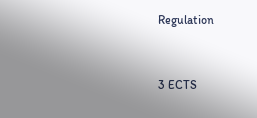Regulation



3 ECTS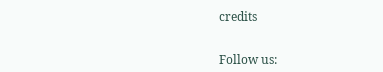credits


Follow us: